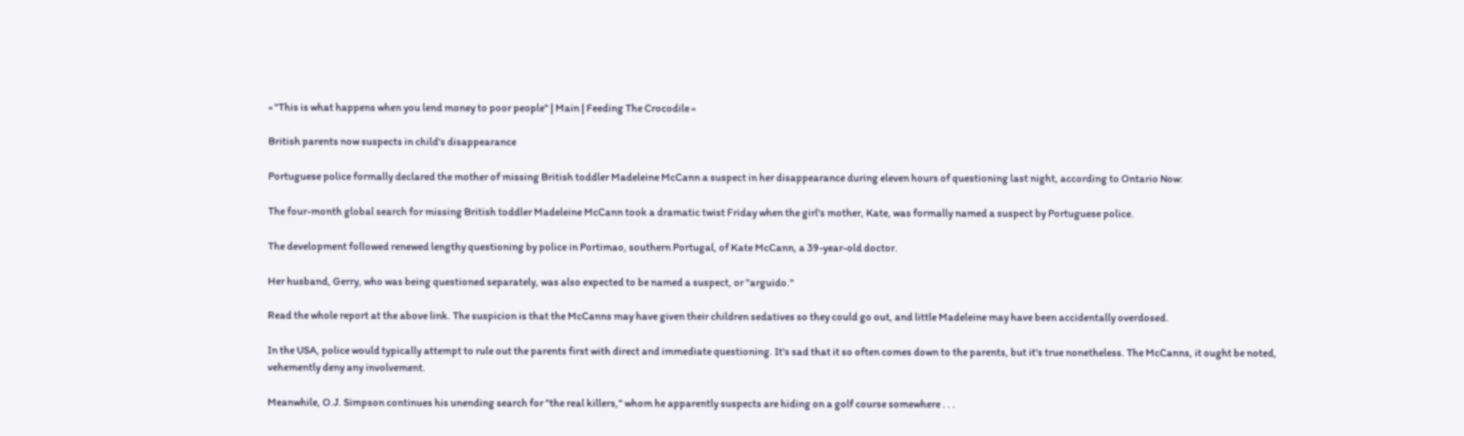« "This is what happens when you lend money to poor people" | Main | Feeding The Crocodile »

British parents now suspects in child's disappearance

Portuguese police formally declared the mother of missing British toddler Madeleine McCann a suspect in her disappearance during eleven hours of questioning last night, according to Ontario Now:

The four-month global search for missing British toddler Madeleine McCann took a dramatic twist Friday when the girl's mother, Kate, was formally named a suspect by Portuguese police.

The development followed renewed lengthy questioning by police in Portimao, southern Portugal, of Kate McCann, a 39-year-old doctor.

Her husband, Gerry, who was being questioned separately, was also expected to be named a suspect, or "arguido."

Read the whole report at the above link. The suspicion is that the McCanns may have given their children sedatives so they could go out, and little Madeleine may have been accidentally overdosed.

In the USA, police would typically attempt to rule out the parents first with direct and immediate questioning. It's sad that it so often comes down to the parents, but it's true nonetheless. The McCanns, it ought be noted, vehemently deny any involvement.

Meanwhile, O.J. Simpson continues his unending search for "the real killers," whom he apparently suspects are hiding on a golf course somewhere . . .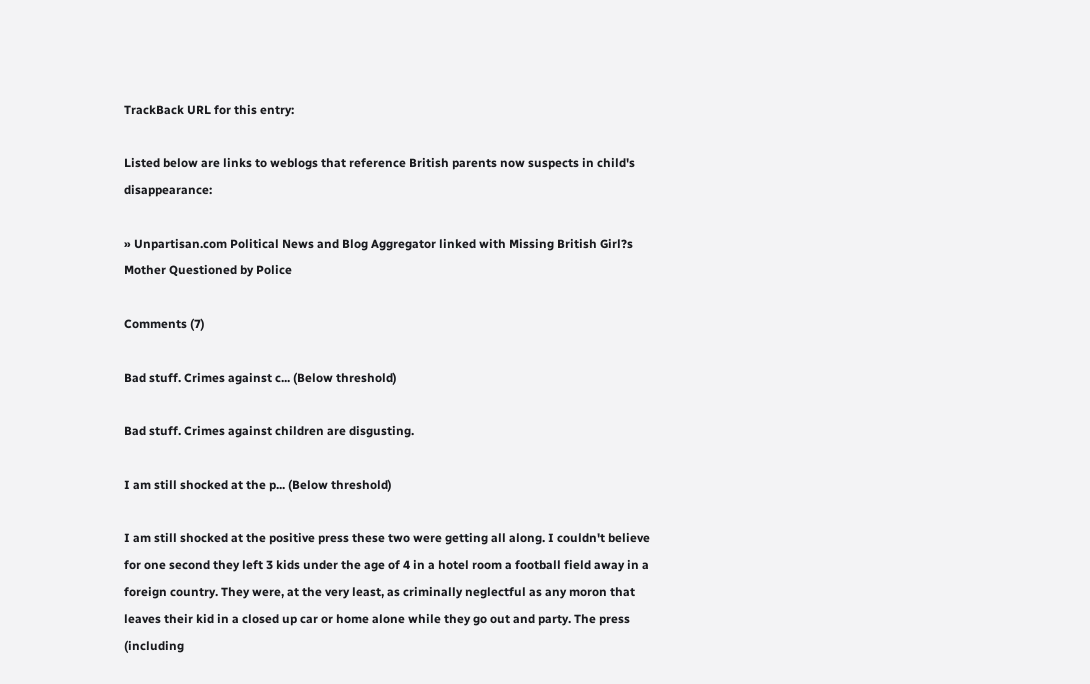TrackBack URL for this entry:

Listed below are links to weblogs that reference British parents now suspects in child's disappearance:

» Unpartisan.com Political News and Blog Aggregator linked with Missing British Girl?s Mother Questioned by Police

Comments (7)

Bad stuff. Crimes against c... (Below threshold)

Bad stuff. Crimes against children are disgusting.

I am still shocked at the p... (Below threshold)

I am still shocked at the positive press these two were getting all along. I couldn't believe for one second they left 3 kids under the age of 4 in a hotel room a football field away in a foreign country. They were, at the very least, as criminally neglectful as any moron that leaves their kid in a closed up car or home alone while they go out and party. The press (including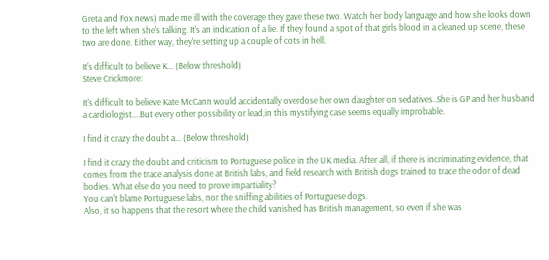Greta and Fox news) made me ill with the coverage they gave these two. Watch her body language and how she looks down to the left when she's talking. It's an indication of a lie. If they found a spot of that girls blood in a cleaned up scene, these two are done. Either way, they're setting up a couple of cots in hell.

It's difficult to believe K... (Below threshold)
Steve Crickmore:

It's difficult to believe Kate McCann would accidentally overdose her own daughter on sedatives..She is GP and her husband a cardiologist....But every other possibility or lead,in this mystifying case seems equally improbable.

I find it crazy the doubt a... (Below threshold)

I find it crazy the doubt and criticism to Portuguese police in the UK media. After all, if there is incriminating evidence, that comes from the trace analysis done at British labs, and field research with British dogs trained to trace the odor of dead bodies. What else do you need to prove impartiality?
You can't blame Portuguese labs, nor the sniffing abilities of Portuguese dogs.
Also, it so happens that the resort where the child vanished has British management, so even if she was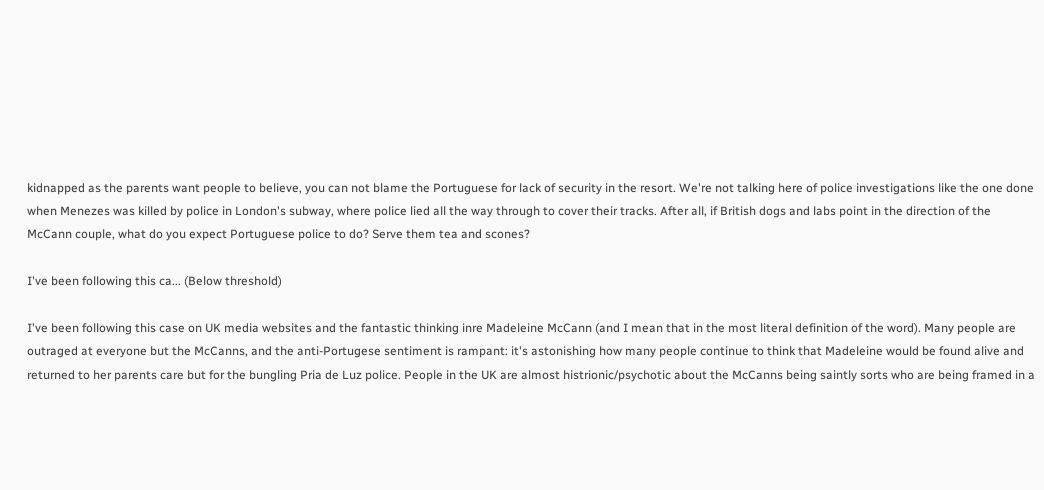kidnapped as the parents want people to believe, you can not blame the Portuguese for lack of security in the resort. We're not talking here of police investigations like the one done when Menezes was killed by police in London's subway, where police lied all the way through to cover their tracks. After all, if British dogs and labs point in the direction of the McCann couple, what do you expect Portuguese police to do? Serve them tea and scones?

I've been following this ca... (Below threshold)

I've been following this case on UK media websites and the fantastic thinking inre Madeleine McCann (and I mean that in the most literal definition of the word). Many people are outraged at everyone but the McCanns, and the anti-Portugese sentiment is rampant: it's astonishing how many people continue to think that Madeleine would be found alive and returned to her parents care but for the bungling Pria de Luz police. People in the UK are almost histrionic/psychotic about the McCanns being saintly sorts who are being framed in a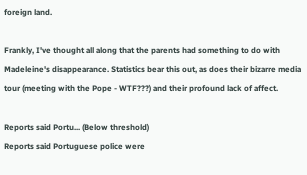foreign land.

Frankly, I've thought all along that the parents had something to do with Madeleine's disappearance. Statistics bear this out, as does their bizarre media tour (meeting with the Pope - WTF???) and their profound lack of affect.

Reports said Portu... (Below threshold)
Reports said Portuguese police were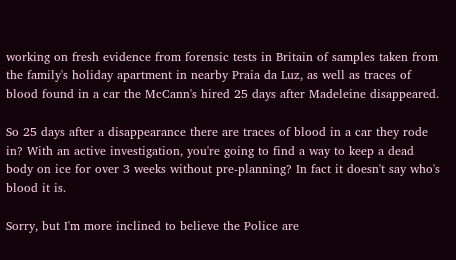working on fresh evidence from forensic tests in Britain of samples taken from the family's holiday apartment in nearby Praia da Luz, as well as traces of blood found in a car the McCann's hired 25 days after Madeleine disappeared.

So 25 days after a disappearance there are traces of blood in a car they rode in? With an active investigation, you're going to find a way to keep a dead body on ice for over 3 weeks without pre-planning? In fact it doesn't say who's blood it is.

Sorry, but I'm more inclined to believe the Police are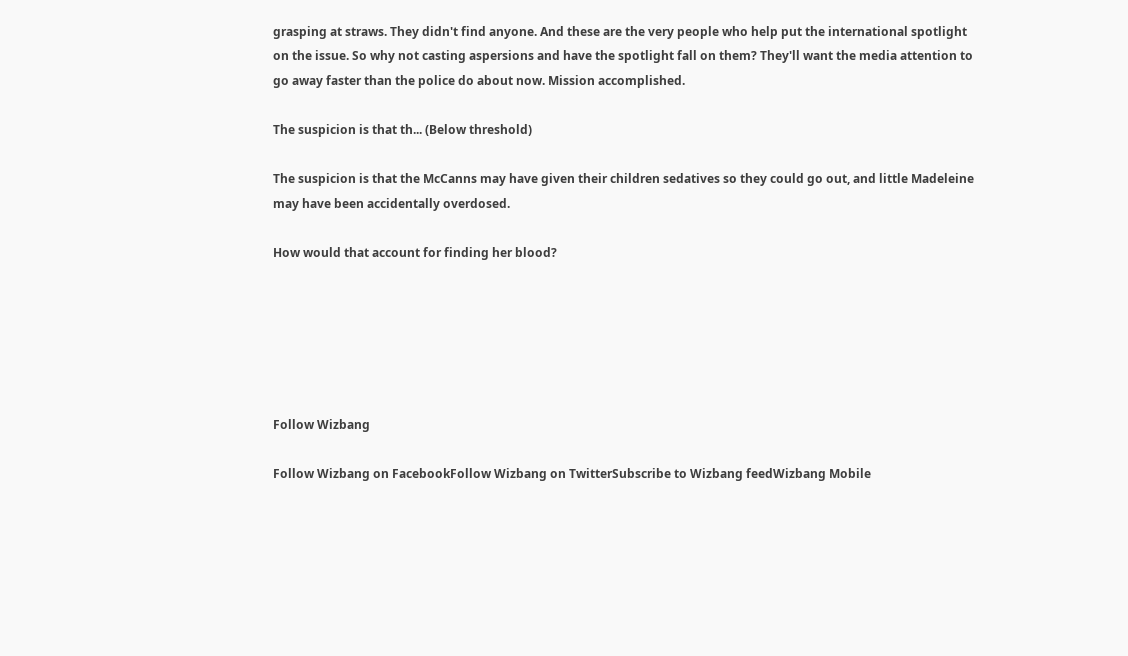grasping at straws. They didn't find anyone. And these are the very people who help put the international spotlight on the issue. So why not casting aspersions and have the spotlight fall on them? They'll want the media attention to go away faster than the police do about now. Mission accomplished.

The suspicion is that th... (Below threshold)

The suspicion is that the McCanns may have given their children sedatives so they could go out, and little Madeleine may have been accidentally overdosed.

How would that account for finding her blood?






Follow Wizbang

Follow Wizbang on FacebookFollow Wizbang on TwitterSubscribe to Wizbang feedWizbang Mobile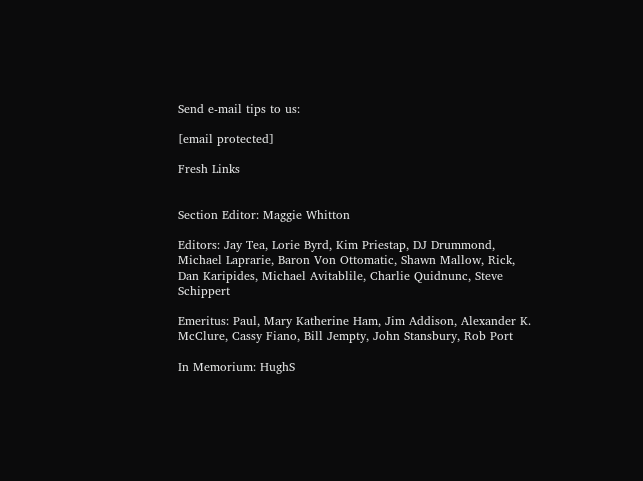Send e-mail tips to us:

[email protected]

Fresh Links


Section Editor: Maggie Whitton

Editors: Jay Tea, Lorie Byrd, Kim Priestap, DJ Drummond, Michael Laprarie, Baron Von Ottomatic, Shawn Mallow, Rick, Dan Karipides, Michael Avitablile, Charlie Quidnunc, Steve Schippert

Emeritus: Paul, Mary Katherine Ham, Jim Addison, Alexander K. McClure, Cassy Fiano, Bill Jempty, John Stansbury, Rob Port

In Memorium: HughS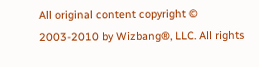All original content copyright © 2003-2010 by Wizbang®, LLC. All rights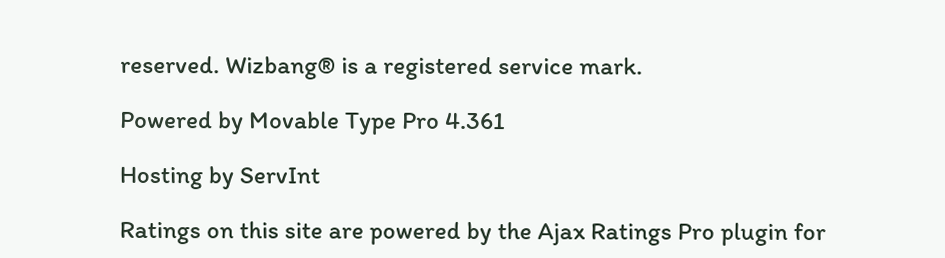reserved. Wizbang® is a registered service mark.

Powered by Movable Type Pro 4.361

Hosting by ServInt

Ratings on this site are powered by the Ajax Ratings Pro plugin for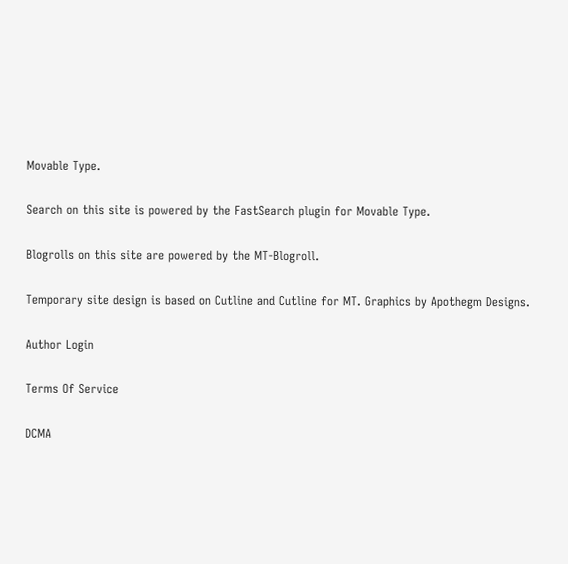Movable Type.

Search on this site is powered by the FastSearch plugin for Movable Type.

Blogrolls on this site are powered by the MT-Blogroll.

Temporary site design is based on Cutline and Cutline for MT. Graphics by Apothegm Designs.

Author Login

Terms Of Service

DCMA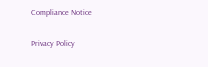Compliance Notice

Privacy Policy